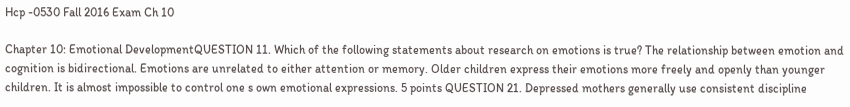Hcp -0530 Fall 2016 Exam Ch 10

Chapter 10: Emotional DevelopmentQUESTION 11. Which of the following statements about research on emotions is true? The relationship between emotion and cognition is bidirectional. Emotions are unrelated to either attention or memory. Older children express their emotions more freely and openly than younger children. It is almost impossible to control one s own emotional expressions. 5 points QUESTION 21. Depressed mothers generally use consistent discipline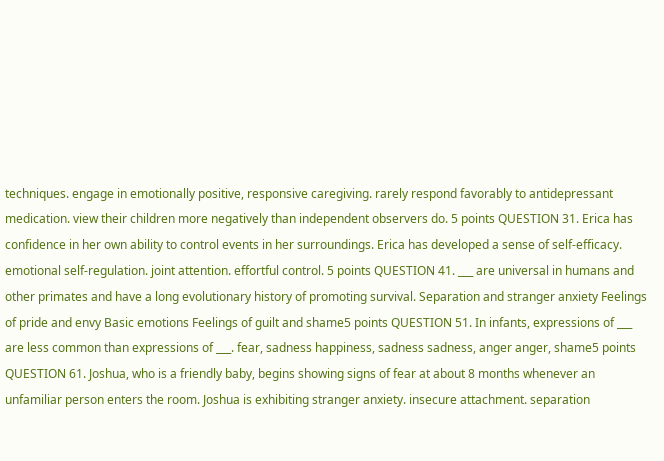techniques. engage in emotionally positive, responsive caregiving. rarely respond favorably to antidepressant medication. view their children more negatively than independent observers do. 5 points QUESTION 31. Erica has confidence in her own ability to control events in her surroundings. Erica has developed a sense of self-efficacy. emotional self-regulation. joint attention. effortful control. 5 points QUESTION 41. ___ are universal in humans and other primates and have a long evolutionary history of promoting survival. Separation and stranger anxiety Feelings of pride and envy Basic emotions Feelings of guilt and shame5 points QUESTION 51. In infants, expressions of ___ are less common than expressions of ___. fear, sadness happiness, sadness sadness, anger anger, shame5 points QUESTION 61. Joshua, who is a friendly baby, begins showing signs of fear at about 8 months whenever an unfamiliar person enters the room. Joshua is exhibiting stranger anxiety. insecure attachment. separation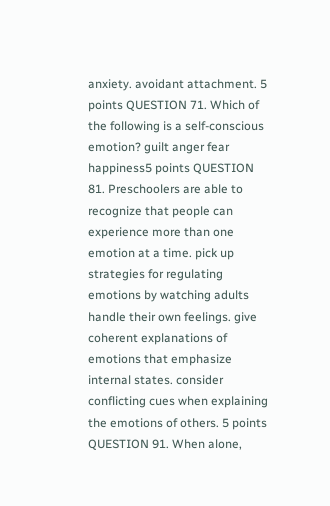anxiety. avoidant attachment. 5 points QUESTION 71. Which of the following is a self-conscious emotion? guilt anger fear happiness5 points QUESTION 81. Preschoolers are able to recognize that people can experience more than one emotion at a time. pick up strategies for regulating emotions by watching adults handle their own feelings. give coherent explanations of emotions that emphasize internal states. consider conflicting cues when explaining the emotions of others. 5 points QUESTION 91. When alone,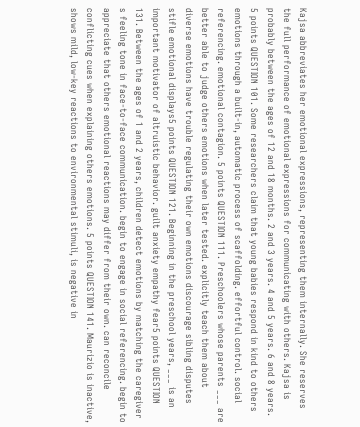Kajsa abbreviates her emotional expressions, representing them internally. She reserves the full performance of emotional expressions for communicating with others. Kajsa is probably between the ages of 12 and 18 months. 2 and 3 years. 4 and 5 years. 6 and 8 years. 5 points QUESTION 101. Some researchers claim that young babies respond in kind to others emotions through a built-in, automatic process of scaffolding. effortful control. social referencing. emotional contagion. 5 points QUESTION 111. Preschoolers whose parents ___ are better able to judge others emotions when later tested. explicitly teach them about diverse emotions have trouble regulating their own emotions discourage sibling disputes stifle emotional displays5 points QUESTION 121. Beginning in the preschool years, ___ is an important motivator of altruistic behavior. guilt anxiety empathy fear5 points QUESTION 131. Between the ages of 1 and 2 years, children detect emotions by matching the caregiver s feeling tone in face-to-face communication. begin to engage in social referencing. begin to appreciate that others emotional reactions may differ from their own. can reconcile conflicting cues when explaining others emotions. 5 points QUESTION 141. Maurizio is inactive, shows mild, low-key reactions to environmental stimuli, is negative in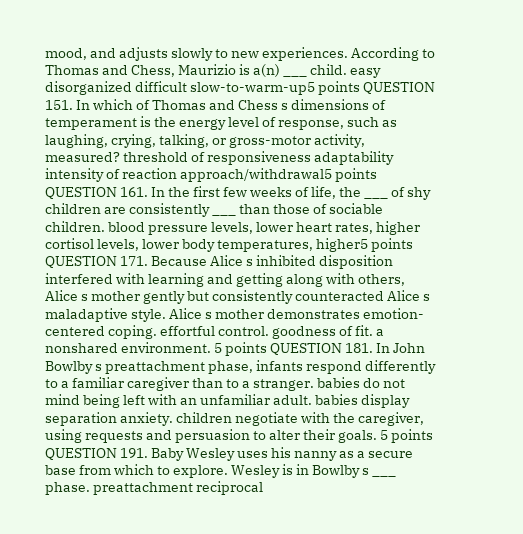mood, and adjusts slowly to new experiences. According to Thomas and Chess, Maurizio is a(n) ___ child. easy disorganized difficult slow-to-warm-up5 points QUESTION 151. In which of Thomas and Chess s dimensions of temperament is the energy level of response, such as laughing, crying, talking, or gross-motor activity, measured? threshold of responsiveness adaptability intensity of reaction approach/withdrawal5 points QUESTION 161. In the first few weeks of life, the ___ of shy children are consistently ___ than those of sociable children. blood pressure levels, lower heart rates, higher cortisol levels, lower body temperatures, higher5 points QUESTION 171. Because Alice s inhibited disposition interfered with learning and getting along with others, Alice s mother gently but consistently counteracted Alice s maladaptive style. Alice s mother demonstrates emotion-centered coping. effortful control. goodness of fit. a nonshared environment. 5 points QUESTION 181. In John Bowlby s preattachment phase, infants respond differently to a familiar caregiver than to a stranger. babies do not mind being left with an unfamiliar adult. babies display separation anxiety. children negotiate with the caregiver, using requests and persuasion to alter their goals. 5 points QUESTION 191. Baby Wesley uses his nanny as a secure base from which to explore. Wesley is in Bowlby s ___ phase. preattachment reciprocal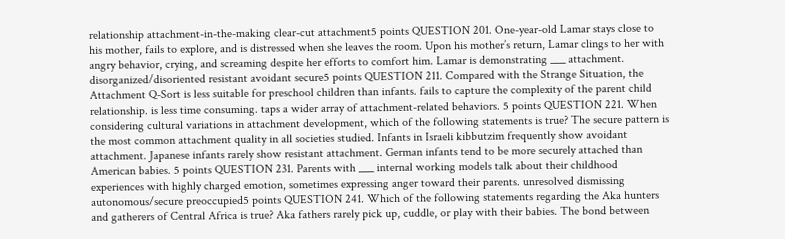relationship attachment-in-the-making clear-cut attachment5 points QUESTION 201. One-year-old Lamar stays close to his mother, fails to explore, and is distressed when she leaves the room. Upon his mother’s return, Lamar clings to her with angry behavior, crying, and screaming despite her efforts to comfort him. Lamar is demonstrating ___ attachment. disorganized/disoriented resistant avoidant secure5 points QUESTION 211. Compared with the Strange Situation, the Attachment Q-Sort is less suitable for preschool children than infants. fails to capture the complexity of the parent child relationship. is less time consuming. taps a wider array of attachment-related behaviors. 5 points QUESTION 221. When considering cultural variations in attachment development, which of the following statements is true? The secure pattern is the most common attachment quality in all societies studied. Infants in Israeli kibbutzim frequently show avoidant attachment. Japanese infants rarely show resistant attachment. German infants tend to be more securely attached than American babies. 5 points QUESTION 231. Parents with ___ internal working models talk about their childhood experiences with highly charged emotion, sometimes expressing anger toward their parents. unresolved dismissing autonomous/secure preoccupied5 points QUESTION 241. Which of the following statements regarding the Aka hunters and gatherers of Central Africa is true? Aka fathers rarely pick up, cuddle, or play with their babies. The bond between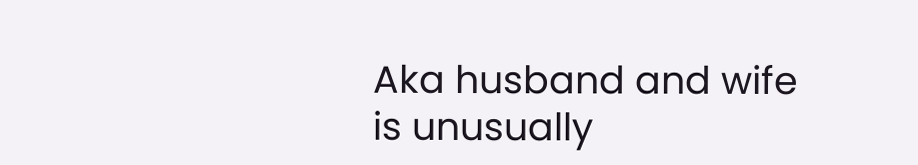Aka husband and wife is unusually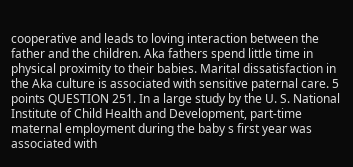cooperative and leads to loving interaction between the father and the children. Aka fathers spend little time in physical proximity to their babies. Marital dissatisfaction in the Aka culture is associated with sensitive paternal care. 5 points QUESTION 251. In a large study by the U. S. National Institute of Child Health and Development, part-time maternal employment during the baby s first year was associated with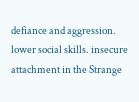defiance and aggression. lower social skills. insecure attachment in the Strange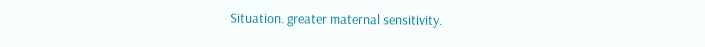Situation. greater maternal sensitivity.